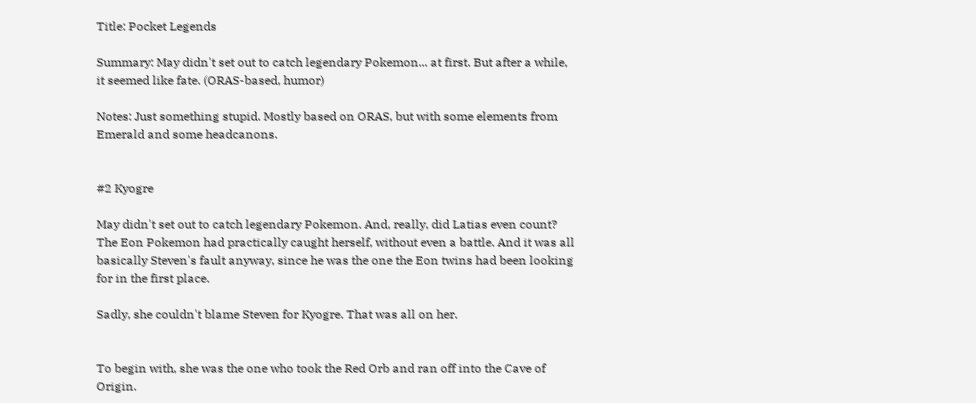Title: Pocket Legends

Summary: May didn't set out to catch legendary Pokemon... at first. But after a while, it seemed like fate. (ORAS-based, humor)

Notes: Just something stupid. Mostly based on ORAS, but with some elements from Emerald and some headcanons.


#2 Kyogre

May didn't set out to catch legendary Pokemon. And, really, did Latias even count? The Eon Pokemon had practically caught herself, without even a battle. And it was all basically Steven's fault anyway, since he was the one the Eon twins had been looking for in the first place.

Sadly, she couldn't blame Steven for Kyogre. That was all on her.


To begin with, she was the one who took the Red Orb and ran off into the Cave of Origin.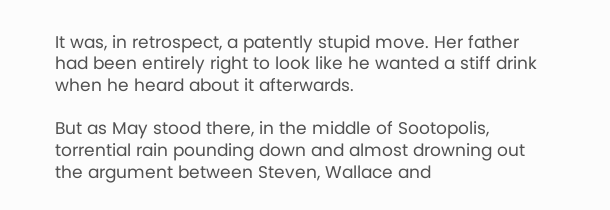It was, in retrospect, a patently stupid move. Her father had been entirely right to look like he wanted a stiff drink when he heard about it afterwards.

But as May stood there, in the middle of Sootopolis, torrential rain pounding down and almost drowning out the argument between Steven, Wallace and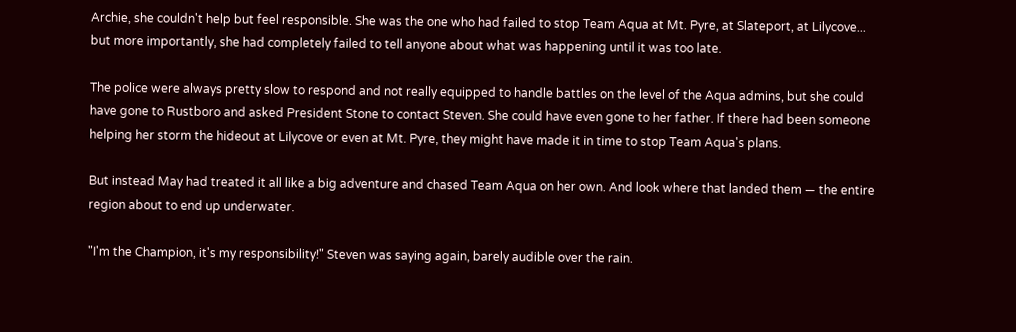Archie, she couldn't help but feel responsible. She was the one who had failed to stop Team Aqua at Mt. Pyre, at Slateport, at Lilycove... but more importantly, she had completely failed to tell anyone about what was happening until it was too late.

The police were always pretty slow to respond and not really equipped to handle battles on the level of the Aqua admins, but she could have gone to Rustboro and asked President Stone to contact Steven. She could have even gone to her father. If there had been someone helping her storm the hideout at Lilycove or even at Mt. Pyre, they might have made it in time to stop Team Aqua's plans.

But instead May had treated it all like a big adventure and chased Team Aqua on her own. And look where that landed them — the entire region about to end up underwater.

"I'm the Champion, it's my responsibility!" Steven was saying again, barely audible over the rain.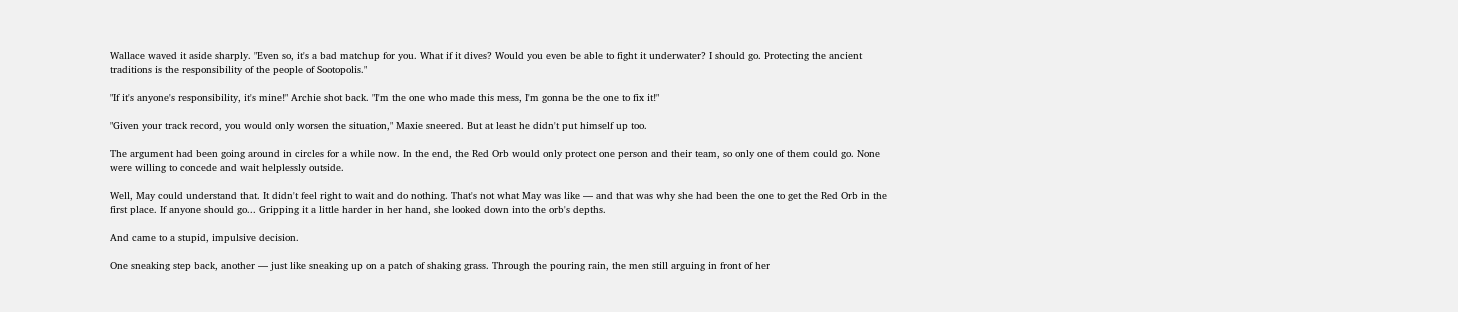Wallace waved it aside sharply. "Even so, it's a bad matchup for you. What if it dives? Would you even be able to fight it underwater? I should go. Protecting the ancient traditions is the responsibility of the people of Sootopolis."

"If it's anyone's responsibility, it's mine!" Archie shot back. "I'm the one who made this mess, I'm gonna be the one to fix it!"

"Given your track record, you would only worsen the situation," Maxie sneered. But at least he didn't put himself up too.

The argument had been going around in circles for a while now. In the end, the Red Orb would only protect one person and their team, so only one of them could go. None were willing to concede and wait helplessly outside.

Well, May could understand that. It didn't feel right to wait and do nothing. That's not what May was like — and that was why she had been the one to get the Red Orb in the first place. If anyone should go... Gripping it a little harder in her hand, she looked down into the orb's depths.

And came to a stupid, impulsive decision.

One sneaking step back, another — just like sneaking up on a patch of shaking grass. Through the pouring rain, the men still arguing in front of her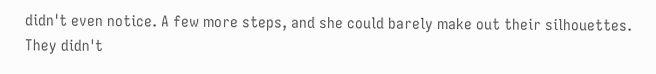didn't even notice. A few more steps, and she could barely make out their silhouettes. They didn't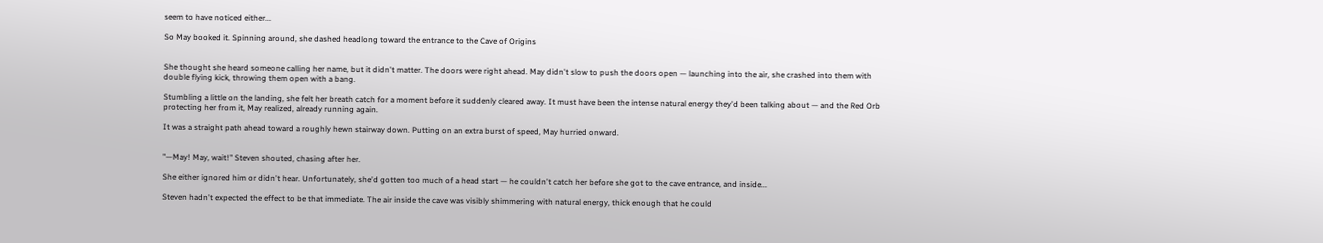seem to have noticed either...

So May booked it. Spinning around, she dashed headlong toward the entrance to the Cave of Origins


She thought she heard someone calling her name, but it didn't matter. The doors were right ahead. May didn't slow to push the doors open — launching into the air, she crashed into them with double flying kick, throwing them open with a bang.

Stumbling a little on the landing, she felt her breath catch for a moment before it suddenly cleared away. It must have been the intense natural energy they'd been talking about — and the Red Orb protecting her from it, May realized, already running again.

It was a straight path ahead toward a roughly hewn stairway down. Putting on an extra burst of speed, May hurried onward.


"—May! May, wait!" Steven shouted, chasing after her.

She either ignored him or didn't hear. Unfortunately, she'd gotten too much of a head start — he couldn't catch her before she got to the cave entrance, and inside...

Steven hadn't expected the effect to be that immediate. The air inside the cave was visibly shimmering with natural energy, thick enough that he could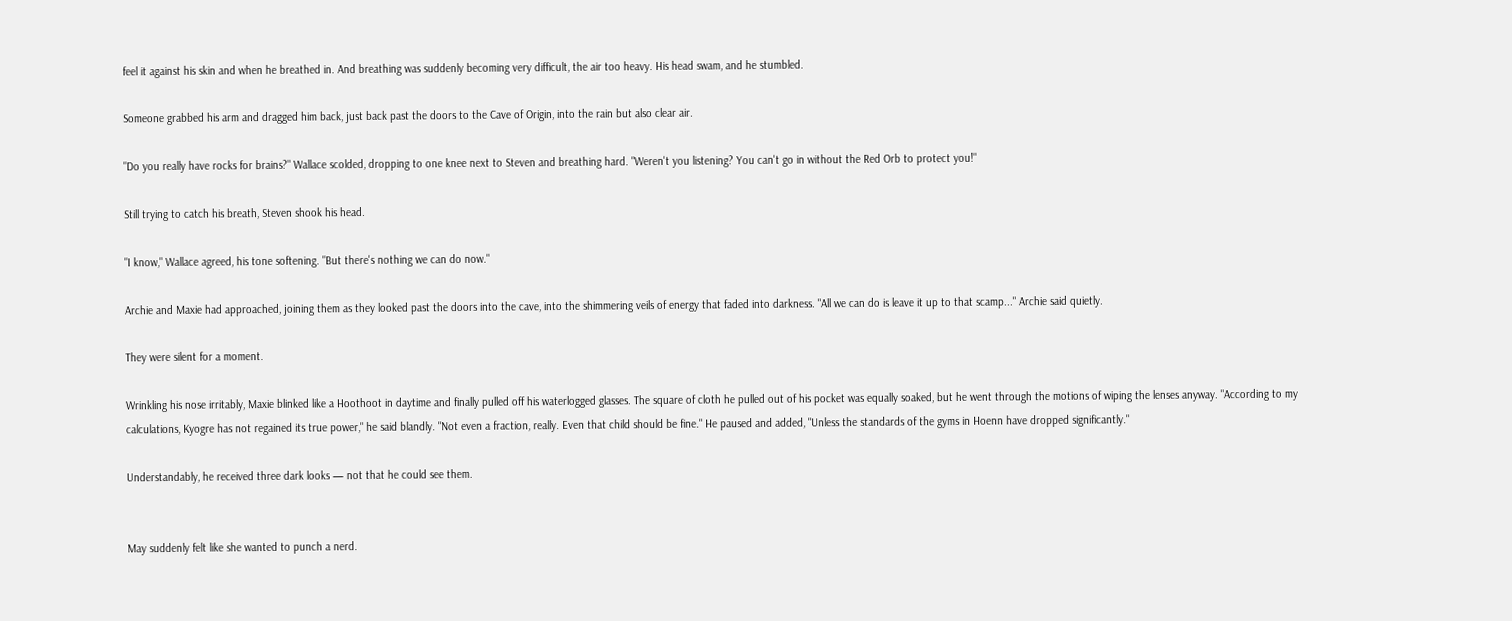feel it against his skin and when he breathed in. And breathing was suddenly becoming very difficult, the air too heavy. His head swam, and he stumbled.

Someone grabbed his arm and dragged him back, just back past the doors to the Cave of Origin, into the rain but also clear air.

"Do you really have rocks for brains?" Wallace scolded, dropping to one knee next to Steven and breathing hard. "Weren't you listening? You can't go in without the Red Orb to protect you!"

Still trying to catch his breath, Steven shook his head.

"I know," Wallace agreed, his tone softening. "But there's nothing we can do now."

Archie and Maxie had approached, joining them as they looked past the doors into the cave, into the shimmering veils of energy that faded into darkness. "All we can do is leave it up to that scamp..." Archie said quietly.

They were silent for a moment.

Wrinkling his nose irritably, Maxie blinked like a Hoothoot in daytime and finally pulled off his waterlogged glasses. The square of cloth he pulled out of his pocket was equally soaked, but he went through the motions of wiping the lenses anyway. "According to my calculations, Kyogre has not regained its true power," he said blandly. "Not even a fraction, really. Even that child should be fine." He paused and added, "Unless the standards of the gyms in Hoenn have dropped significantly."

Understandably, he received three dark looks — not that he could see them.


May suddenly felt like she wanted to punch a nerd.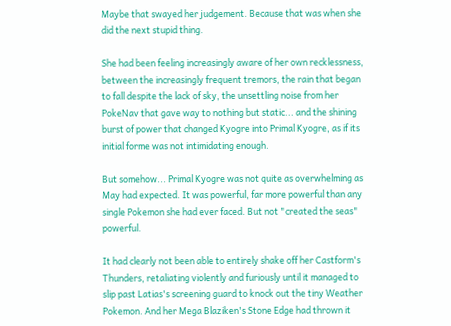Maybe that swayed her judgement. Because that was when she did the next stupid thing.

She had been feeling increasingly aware of her own recklessness, between the increasingly frequent tremors, the rain that began to fall despite the lack of sky, the unsettling noise from her PokeNav that gave way to nothing but static... and the shining burst of power that changed Kyogre into Primal Kyogre, as if its initial forme was not intimidating enough.

But somehow... Primal Kyogre was not quite as overwhelming as May had expected. It was powerful, far more powerful than any single Pokemon she had ever faced. But not "created the seas" powerful.

It had clearly not been able to entirely shake off her Castform's Thunders, retaliating violently and furiously until it managed to slip past Latias's screening guard to knock out the tiny Weather Pokemon. And her Mega Blaziken's Stone Edge had thrown it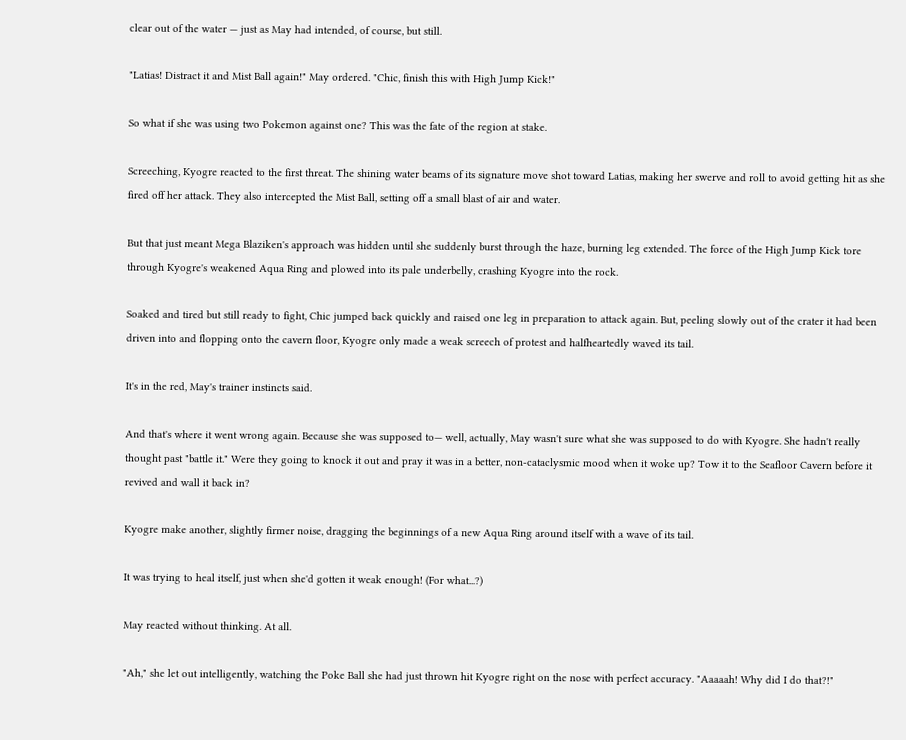clear out of the water — just as May had intended, of course, but still.

"Latias! Distract it and Mist Ball again!" May ordered. "Chic, finish this with High Jump Kick!"

So what if she was using two Pokemon against one? This was the fate of the region at stake.

Screeching, Kyogre reacted to the first threat. The shining water beams of its signature move shot toward Latias, making her swerve and roll to avoid getting hit as she fired off her attack. They also intercepted the Mist Ball, setting off a small blast of air and water.

But that just meant Mega Blaziken's approach was hidden until she suddenly burst through the haze, burning leg extended. The force of the High Jump Kick tore through Kyogre's weakened Aqua Ring and plowed into its pale underbelly, crashing Kyogre into the rock.

Soaked and tired but still ready to fight, Chic jumped back quickly and raised one leg in preparation to attack again. But, peeling slowly out of the crater it had been driven into and flopping onto the cavern floor, Kyogre only made a weak screech of protest and halfheartedly waved its tail.

It's in the red, May's trainer instincts said.

And that's where it went wrong again. Because she was supposed to— well, actually, May wasn't sure what she was supposed to do with Kyogre. She hadn't really thought past "battle it." Were they going to knock it out and pray it was in a better, non-cataclysmic mood when it woke up? Tow it to the Seafloor Cavern before it revived and wall it back in?

Kyogre make another, slightly firmer noise, dragging the beginnings of a new Aqua Ring around itself with a wave of its tail.

It was trying to heal itself, just when she'd gotten it weak enough! (For what...?)

May reacted without thinking. At all.

"Ah," she let out intelligently, watching the Poke Ball she had just thrown hit Kyogre right on the nose with perfect accuracy. "Aaaaah! Why did I do that?!"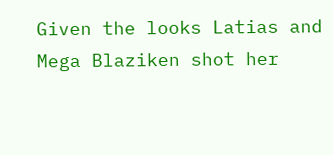Given the looks Latias and Mega Blaziken shot her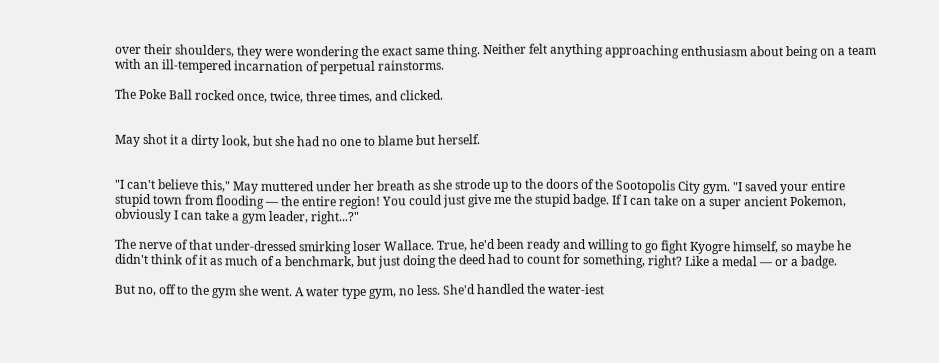over their shoulders, they were wondering the exact same thing. Neither felt anything approaching enthusiasm about being on a team with an ill-tempered incarnation of perpetual rainstorms.

The Poke Ball rocked once, twice, three times, and clicked.


May shot it a dirty look, but she had no one to blame but herself.


"I can't believe this," May muttered under her breath as she strode up to the doors of the Sootopolis City gym. "I saved your entire stupid town from flooding — the entire region! You could just give me the stupid badge. If I can take on a super ancient Pokemon, obviously I can take a gym leader, right...?"

The nerve of that under-dressed smirking loser Wallace. True, he'd been ready and willing to go fight Kyogre himself, so maybe he didn't think of it as much of a benchmark, but just doing the deed had to count for something, right? Like a medal — or a badge.

But no, off to the gym she went. A water type gym, no less. She'd handled the water-iest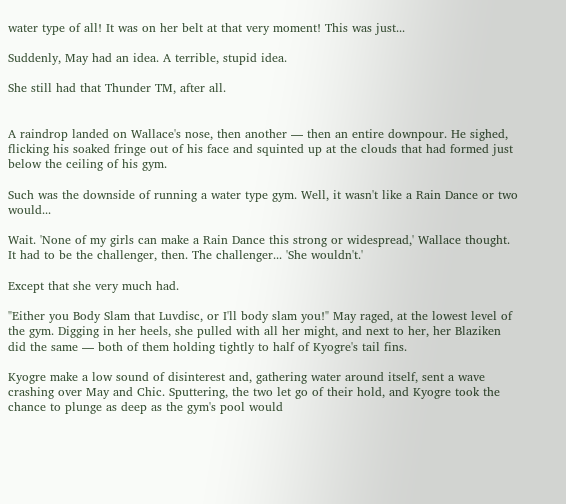water type of all! It was on her belt at that very moment! This was just...

Suddenly, May had an idea. A terrible, stupid idea.

She still had that Thunder TM, after all.


A raindrop landed on Wallace's nose, then another — then an entire downpour. He sighed, flicking his soaked fringe out of his face and squinted up at the clouds that had formed just below the ceiling of his gym.

Such was the downside of running a water type gym. Well, it wasn't like a Rain Dance or two would...

Wait. 'None of my girls can make a Rain Dance this strong or widespread,' Wallace thought. It had to be the challenger, then. The challenger... 'She wouldn't.'

Except that she very much had.

"Either you Body Slam that Luvdisc, or I'll body slam you!" May raged, at the lowest level of the gym. Digging in her heels, she pulled with all her might, and next to her, her Blaziken did the same — both of them holding tightly to half of Kyogre's tail fins.

Kyogre make a low sound of disinterest and, gathering water around itself, sent a wave crashing over May and Chic. Sputtering, the two let go of their hold, and Kyogre took the chance to plunge as deep as the gym's pool would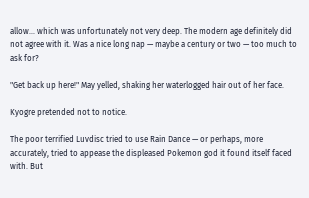allow... which was unfortunately not very deep. The modern age definitely did not agree with it. Was a nice long nap — maybe a century or two — too much to ask for?

"Get back up here!" May yelled, shaking her waterlogged hair out of her face.

Kyogre pretended not to notice.

The poor terrified Luvdisc tried to use Rain Dance — or perhaps, more accurately, tried to appease the displeased Pokemon god it found itself faced with. But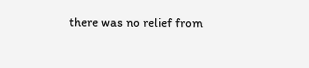there was no relief from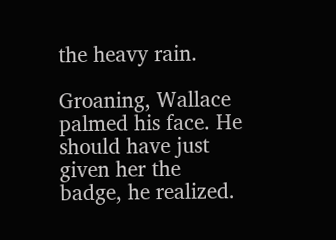the heavy rain.

Groaning, Wallace palmed his face. He should have just given her the badge, he realized.